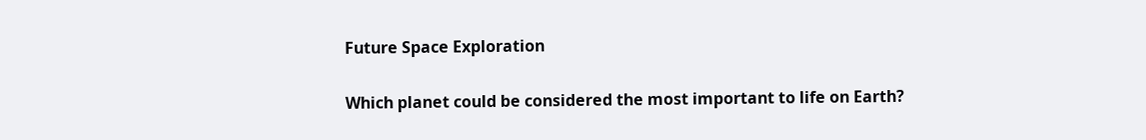Future Space Exploration

Which planet could be considered the most important to life on Earth?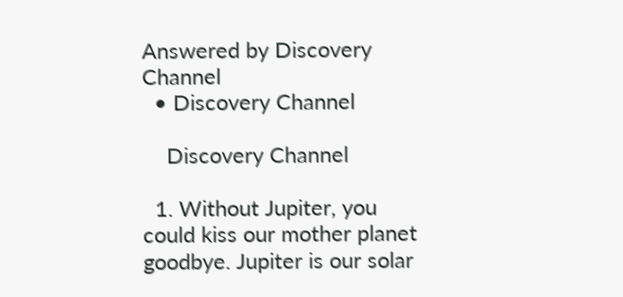Answered by Discovery Channel
  • Discovery Channel

    Discovery Channel

  1. Without Jupiter, you could kiss our mother planet goodbye. Jupiter is our solar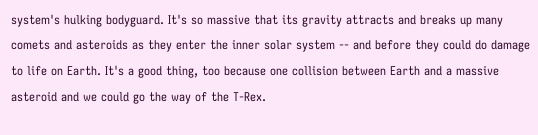system's hulking bodyguard. It's so massive that its gravity attracts and breaks up many comets and asteroids as they enter the inner solar system -- and before they could do damage to life on Earth. It's a good thing, too because one collision between Earth and a massive asteroid and we could go the way of the T-Rex.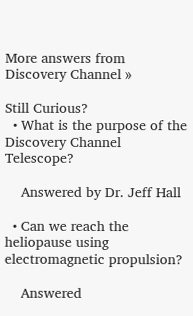More answers from Discovery Channel »

Still Curious?
  • What is the purpose of the Discovery Channel Telescope?

    Answered by Dr. Jeff Hall

  • Can we reach the heliopause using electromagnetic propulsion?

    Answered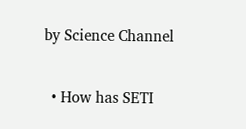by Science Channel

  • How has SETI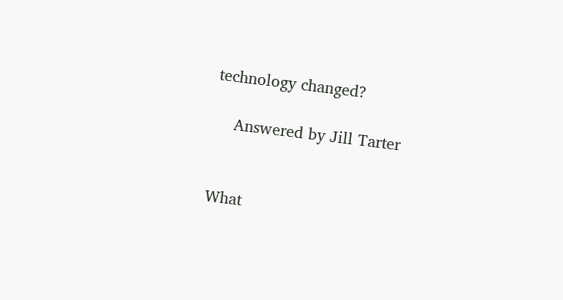technology changed?

    Answered by Jill Tarter


What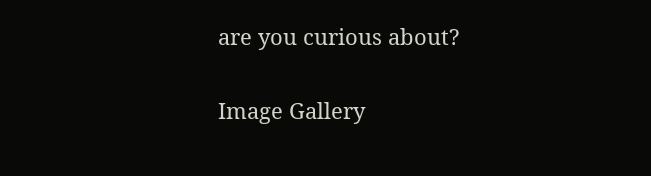are you curious about?

Image Gallery